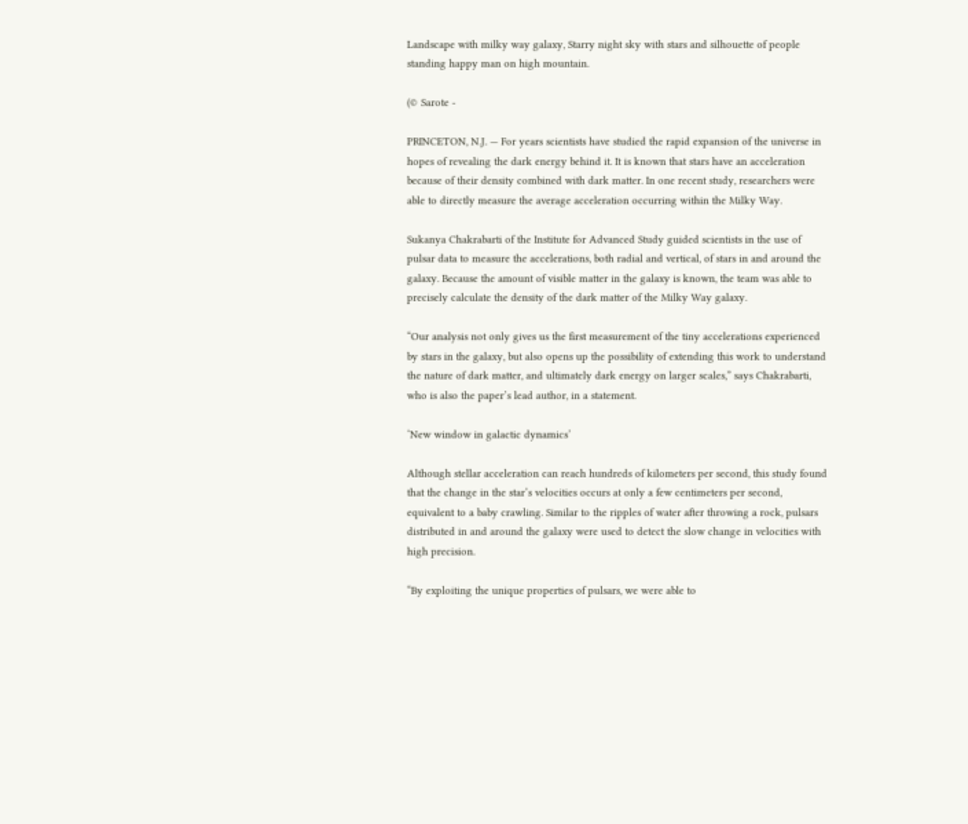Landscape with milky way galaxy, Starry night sky with stars and silhouette of people standing happy man on high mountain.

(© Sarote -

PRINCETON, N.J. — For years scientists have studied the rapid expansion of the universe in hopes of revealing the dark energy behind it. It is known that stars have an acceleration because of their density combined with dark matter. In one recent study, researchers were able to directly measure the average acceleration occurring within the Milky Way.

Sukanya Chakrabarti of the Institute for Advanced Study guided scientists in the use of pulsar data to measure the accelerations, both radial and vertical, of stars in and around the galaxy. Because the amount of visible matter in the galaxy is known, the team was able to precisely calculate the density of the dark matter of the Milky Way galaxy.

“Our analysis not only gives us the first measurement of the tiny accelerations experienced by stars in the galaxy, but also opens up the possibility of extending this work to understand the nature of dark matter, and ultimately dark energy on larger scales,” says Chakrabarti, who is also the paper’s lead author, in a statement.

‘New window in galactic dynamics’

Although stellar acceleration can reach hundreds of kilometers per second, this study found that the change in the star’s velocities occurs at only a few centimeters per second, equivalent to a baby crawling. Similar to the ripples of water after throwing a rock, pulsars distributed in and around the galaxy were used to detect the slow change in velocities with high precision.

“By exploiting the unique properties of pulsars, we were able to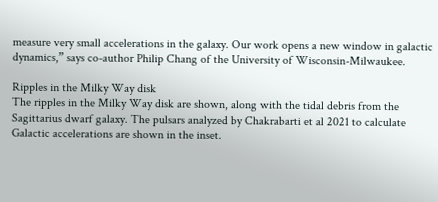measure very small accelerations in the galaxy. Our work opens a new window in galactic dynamics,” says co-author Philip Chang of the University of Wisconsin-Milwaukee.

Ripples in the Milky Way disk
The ripples in the Milky Way disk are shown, along with the tidal debris from the Sagittarius dwarf galaxy. The pulsars analyzed by Chakrabarti et al 2021 to calculate Galactic accelerations are shown in the inset.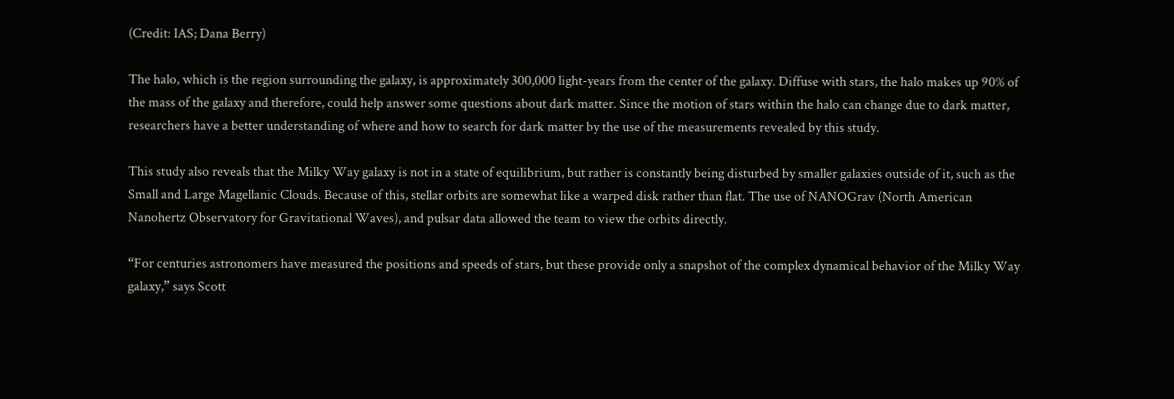(Credit: IAS; Dana Berry)

The halo, which is the region surrounding the galaxy, is approximately 300,000 light-years from the center of the galaxy. Diffuse with stars, the halo makes up 90% of the mass of the galaxy and therefore, could help answer some questions about dark matter. Since the motion of stars within the halo can change due to dark matter, researchers have a better understanding of where and how to search for dark matter by the use of the measurements revealed by this study.

This study also reveals that the Milky Way galaxy is not in a state of equilibrium, but rather is constantly being disturbed by smaller galaxies outside of it, such as the Small and Large Magellanic Clouds. Because of this, stellar orbits are somewhat like a warped disk rather than flat. The use of NANOGrav (North American Nanohertz Observatory for Gravitational Waves), and pulsar data allowed the team to view the orbits directly.

“For centuries astronomers have measured the positions and speeds of stars, but these provide only a snapshot of the complex dynamical behavior of the Milky Way galaxy,” says Scott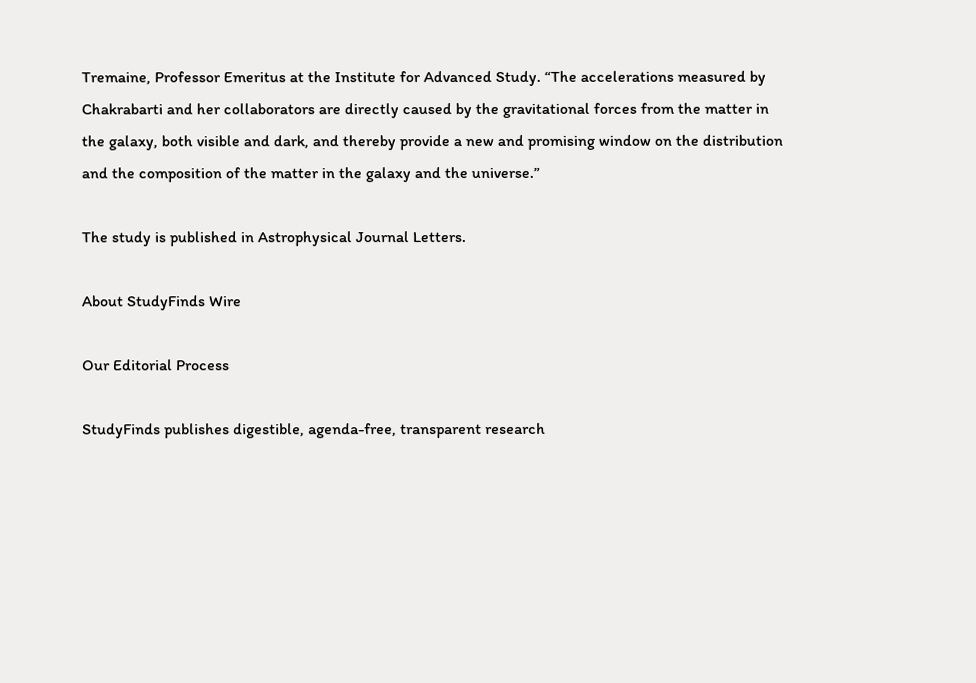Tremaine, Professor Emeritus at the Institute for Advanced Study. “The accelerations measured by Chakrabarti and her collaborators are directly caused by the gravitational forces from the matter in the galaxy, both visible and dark, and thereby provide a new and promising window on the distribution and the composition of the matter in the galaxy and the universe.”

The study is published in Astrophysical Journal Letters.

About StudyFinds Wire

Our Editorial Process

StudyFinds publishes digestible, agenda-free, transparent research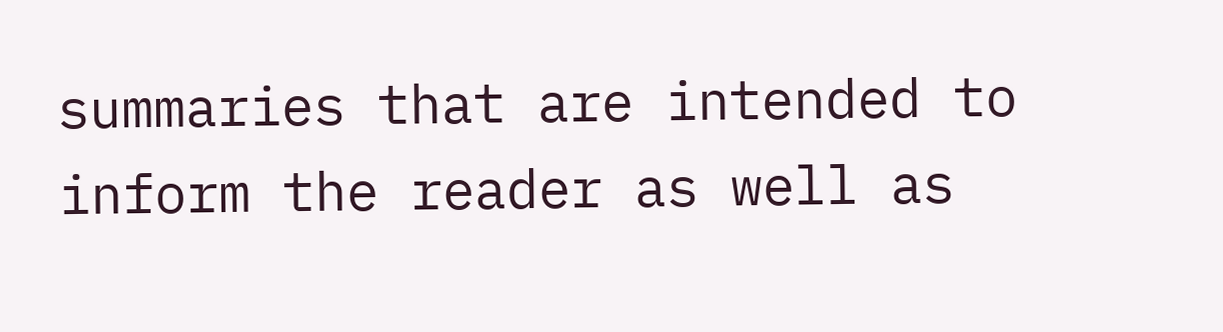summaries that are intended to inform the reader as well as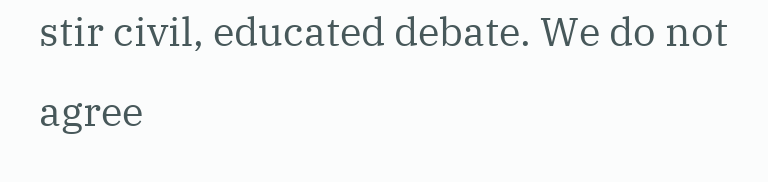stir civil, educated debate. We do not agree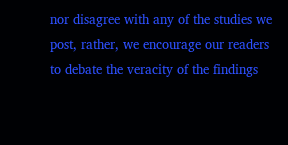nor disagree with any of the studies we post, rather, we encourage our readers to debate the veracity of the findings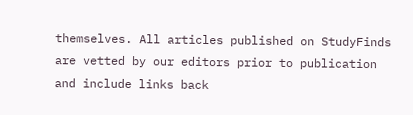themselves. All articles published on StudyFinds are vetted by our editors prior to publication and include links back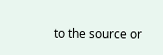to the source or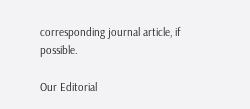corresponding journal article, if possible.

Our Editorial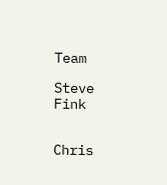Team

Steve Fink


Chris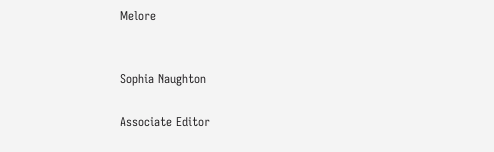Melore


Sophia Naughton

Associate Editor